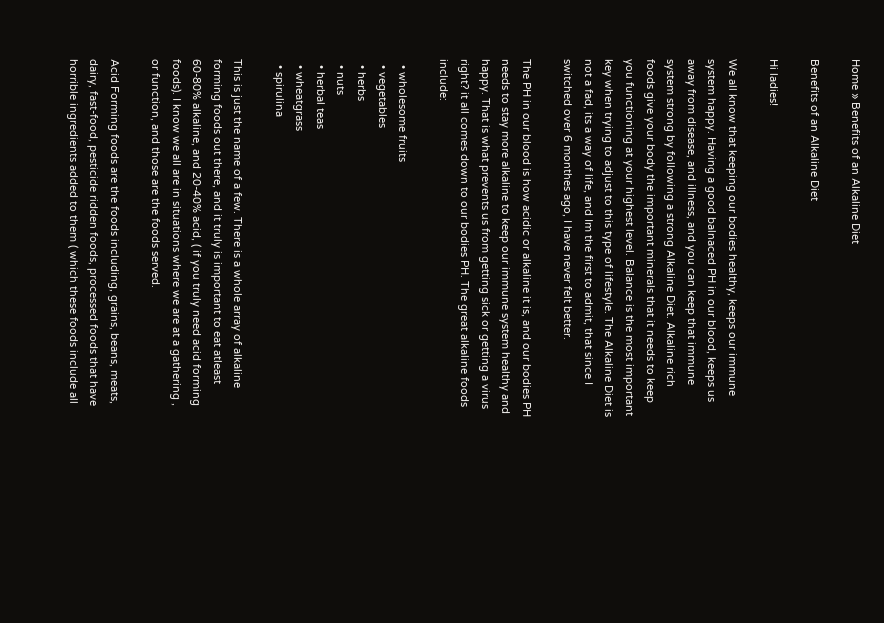Home » Benefits of an Alkaline Diet

Benefits of an Alkaline Diet

Hi ladies!

We all know that keeping our bodies healthy, keeps our immune system happy. Having a good balnaced PH in our blood, keeps us away from disease, and illness, and you can keep that immune system strong by following a strong Alkaline Diet. Alkaline rich foods give your body the important minerals that it needs to keep you functioning at your highest level. Balance is the most important key when trying to adjust to this type of lifestyle. The Alkaline Diet is not a fad, its a way of life, and Im the first to admit, that since I switched over 6 monthes ago, I have never felt better.

The PH in our blood is how acidic or alkaline it is, and our bodies PH needs to stay more alkaline to keep our immune system healthy and happy. That is what prevents us from getting sick or getting a virus right? it all comes down to our bodies PH. The great alkaline foods include:

  • wholesome fruits
  • vegetables
  • herbs
  • nuts
  • herbal teas
  • wheatgrass
  • spirulina

This is just the name of a few. There is a whole array of alkaline forming foods out there, and it truly is important to eat atleast 60-80% alkaline, and 20-40% acid, ( if you truly need acid forming foods). I know we all are in situations where we are at a gathering , or function, and those are the foods served.

Acid Forming foods are the foods including, grains, beans, meats, dairy, fast-food, pesticide ridden foods, processed foods that have horrible ingredients added to them ( which these foods include all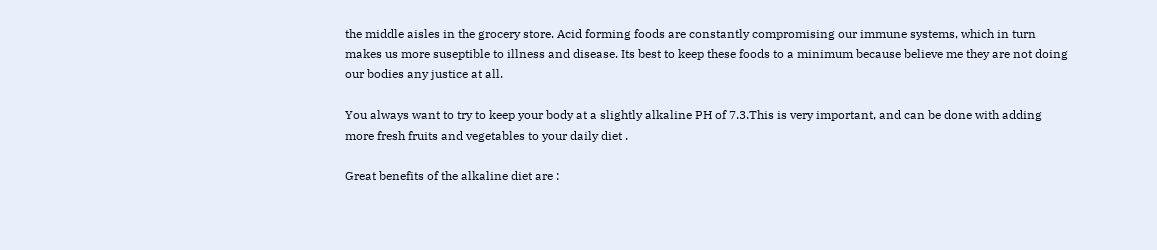the middle aisles in the grocery store. Acid forming foods are constantly compromising our immune systems, which in turn makes us more suseptible to illness and disease. Its best to keep these foods to a minimum because believe me they are not doing our bodies any justice at all.

You always want to try to keep your body at a slightly alkaline PH of 7.3.This is very important, and can be done with adding more fresh fruits and vegetables to your daily diet .

Great benefits of the alkaline diet are :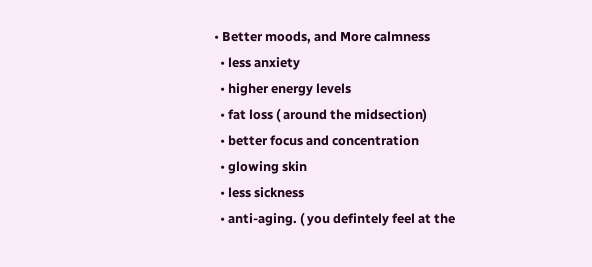• Better moods, and More calmness
  • less anxiety
  • higher energy levels
  • fat loss ( around the midsection)
  • better focus and concentration
  • glowing skin
  • less sickness
  • anti-aging. ( you defintely feel at the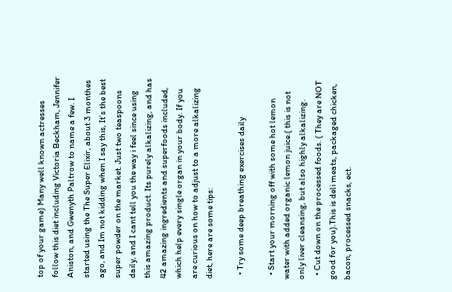top of your game) Many well known actresses follow this diet including Victoria Beckham, Jennifer Aniston, and Gwenyth Paltrow to name a few. I started using the The Super Elixir, about 3 monthes ago, and Im not kidding when I say this, It’s the best super powder on the market. Just two teaspoons daily, and I cant tell you the way i feel since using this amazing product. Its purely alkalizing, and has 42 amazing ingredients and superfoods included, which help every single organ in your body. If you are curious on how to adjust to a more alkalizing diet, here are some tips:

  • Try some deep breathing exercises daily

  • Start your morning off with some hot lemon water with added organic lemon juice.( this is not only liver cleansing, but also highly alkalizing.
  • Cut down on the processed foods. ( They are NOT good for you).This is deli meats, packaged chicken, bacon, processed snacks, ect.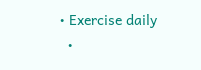• Exercise daily
  •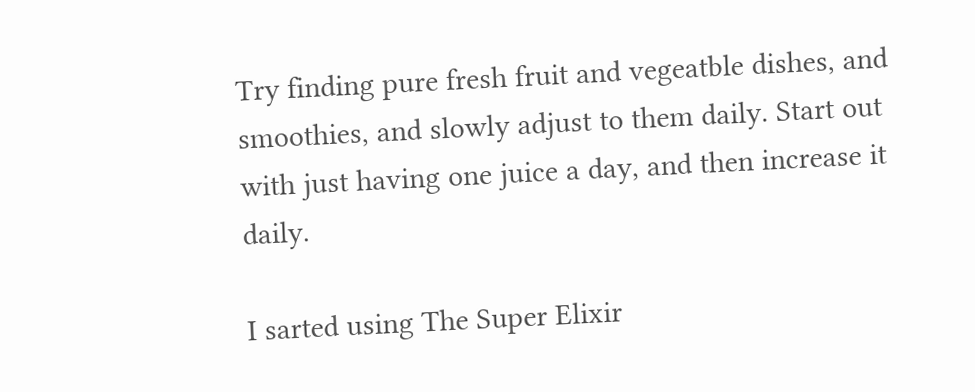Try finding pure fresh fruit and vegeatble dishes, and smoothies, and slowly adjust to them daily. Start out with just having one juice a day, and then increase it daily.

I sarted using The Super Elixir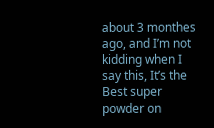about 3 monthes ago, and I’m not kidding when I say this, It’s the Best super powder on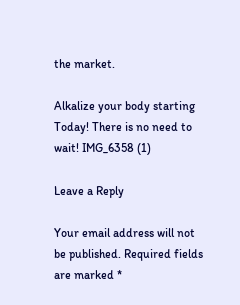the market.

Alkalize your body starting Today! There is no need to wait! IMG_6358 (1)

Leave a Reply

Your email address will not be published. Required fields are marked *